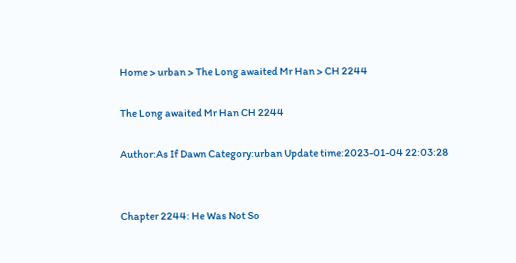Home > urban > The Long awaited Mr Han > CH 2244

The Long awaited Mr Han CH 2244

Author:As If Dawn Category:urban Update time:2023-01-04 22:03:28


Chapter 2244: He Was Not So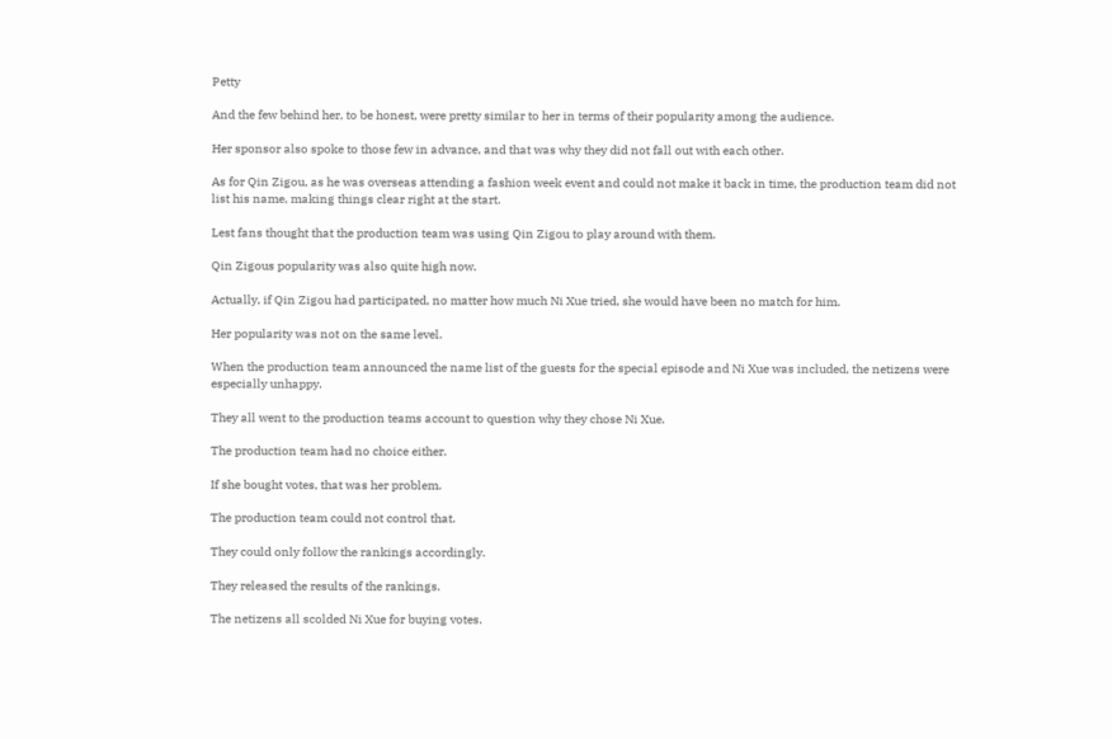Petty

And the few behind her, to be honest, were pretty similar to her in terms of their popularity among the audience.

Her sponsor also spoke to those few in advance, and that was why they did not fall out with each other.

As for Qin Zigou, as he was overseas attending a fashion week event and could not make it back in time, the production team did not list his name, making things clear right at the start.

Lest fans thought that the production team was using Qin Zigou to play around with them.

Qin Zigous popularity was also quite high now.

Actually, if Qin Zigou had participated, no matter how much Ni Xue tried, she would have been no match for him.

Her popularity was not on the same level.

When the production team announced the name list of the guests for the special episode and Ni Xue was included, the netizens were especially unhappy.

They all went to the production teams account to question why they chose Ni Xue.

The production team had no choice either.

If she bought votes, that was her problem.

The production team could not control that.

They could only follow the rankings accordingly.

They released the results of the rankings.

The netizens all scolded Ni Xue for buying votes.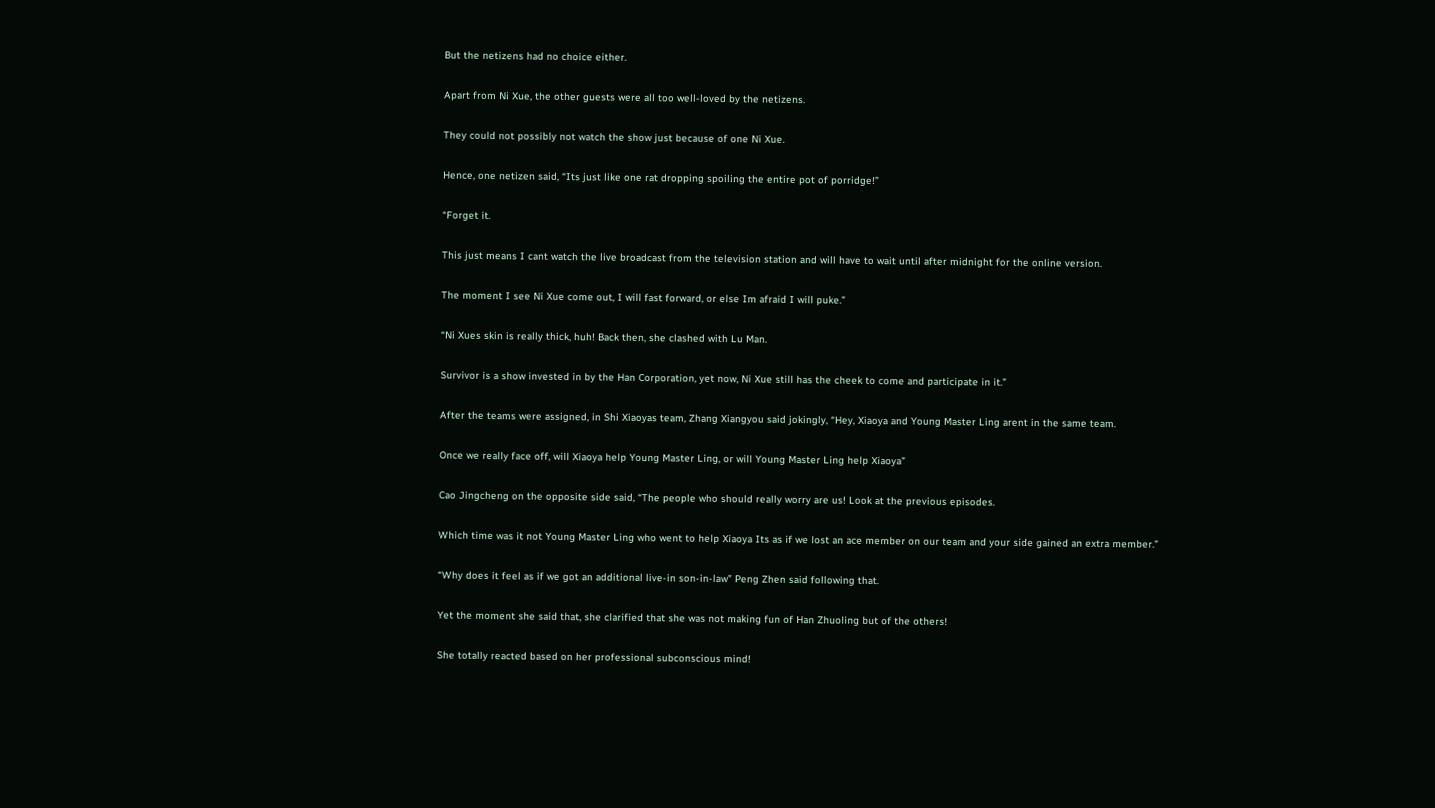But the netizens had no choice either.

Apart from Ni Xue, the other guests were all too well-loved by the netizens.

They could not possibly not watch the show just because of one Ni Xue.

Hence, one netizen said, “Its just like one rat dropping spoiling the entire pot of porridge!”

“Forget it.

This just means I cant watch the live broadcast from the television station and will have to wait until after midnight for the online version.

The moment I see Ni Xue come out, I will fast forward, or else Im afraid I will puke.”

“Ni Xues skin is really thick, huh! Back then, she clashed with Lu Man.

Survivor is a show invested in by the Han Corporation, yet now, Ni Xue still has the cheek to come and participate in it.”

After the teams were assigned, in Shi Xiaoyas team, Zhang Xiangyou said jokingly, “Hey, Xiaoya and Young Master Ling arent in the same team.

Once we really face off, will Xiaoya help Young Master Ling, or will Young Master Ling help Xiaoya”

Cao Jingcheng on the opposite side said, “The people who should really worry are us! Look at the previous episodes.

Which time was it not Young Master Ling who went to help Xiaoya Its as if we lost an ace member on our team and your side gained an extra member.”

“Why does it feel as if we got an additional live-in son-in-law” Peng Zhen said following that.

Yet the moment she said that, she clarified that she was not making fun of Han Zhuoling but of the others!

She totally reacted based on her professional subconscious mind!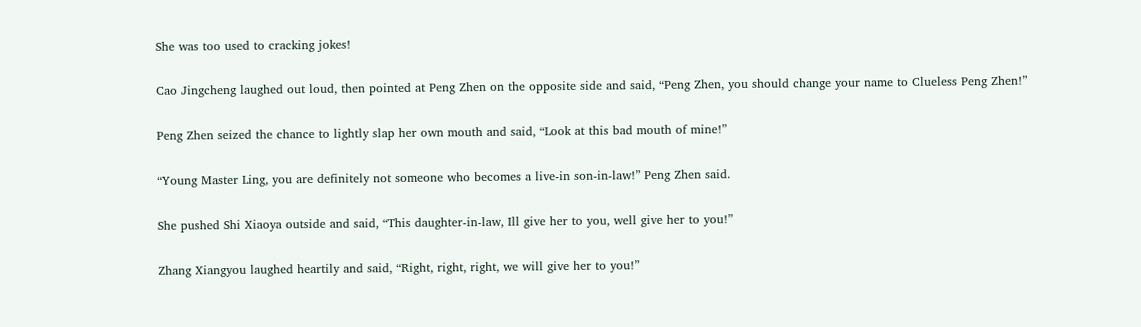She was too used to cracking jokes!

Cao Jingcheng laughed out loud, then pointed at Peng Zhen on the opposite side and said, “Peng Zhen, you should change your name to Clueless Peng Zhen!”

Peng Zhen seized the chance to lightly slap her own mouth and said, “Look at this bad mouth of mine!”

“Young Master Ling, you are definitely not someone who becomes a live-in son-in-law!” Peng Zhen said.

She pushed Shi Xiaoya outside and said, “This daughter-in-law, Ill give her to you, well give her to you!”

Zhang Xiangyou laughed heartily and said, “Right, right, right, we will give her to you!”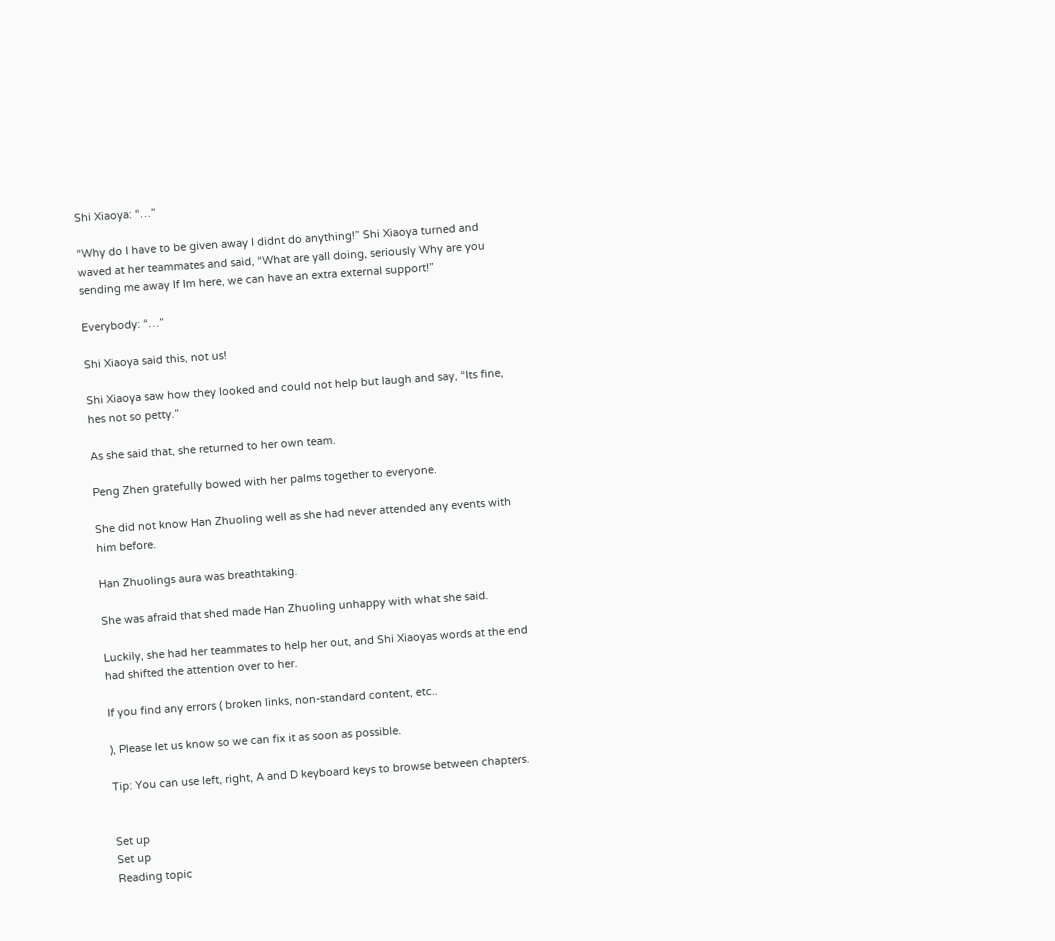Shi Xiaoya: “…”

“Why do I have to be given away I didnt do anything!” Shi Xiaoya turned and waved at her teammates and said, “What are yall doing, seriously Why are you sending me away If Im here, we can have an extra external support!”

Everybody: “…”

Shi Xiaoya said this, not us!

Shi Xiaoya saw how they looked and could not help but laugh and say, “Its fine, hes not so petty.”

As she said that, she returned to her own team.

Peng Zhen gratefully bowed with her palms together to everyone.

She did not know Han Zhuoling well as she had never attended any events with him before.

Han Zhuolings aura was breathtaking.

She was afraid that shed made Han Zhuoling unhappy with what she said.

Luckily, she had her teammates to help her out, and Shi Xiaoyas words at the end had shifted the attention over to her.

If you find any errors ( broken links, non-standard content, etc..

), Please let us know so we can fix it as soon as possible.

Tip: You can use left, right, A and D keyboard keys to browse between chapters.


Set up
Set up
Reading topic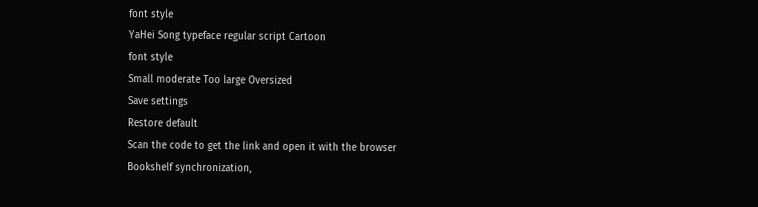font style
YaHei Song typeface regular script Cartoon
font style
Small moderate Too large Oversized
Save settings
Restore default
Scan the code to get the link and open it with the browser
Bookshelf synchronization,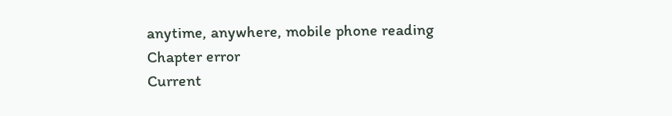anytime, anywhere, mobile phone reading
Chapter error
Current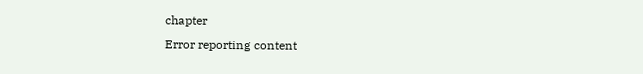chapter
Error reporting content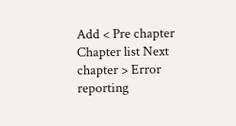Add < Pre chapter Chapter list Next chapter > Error reporting